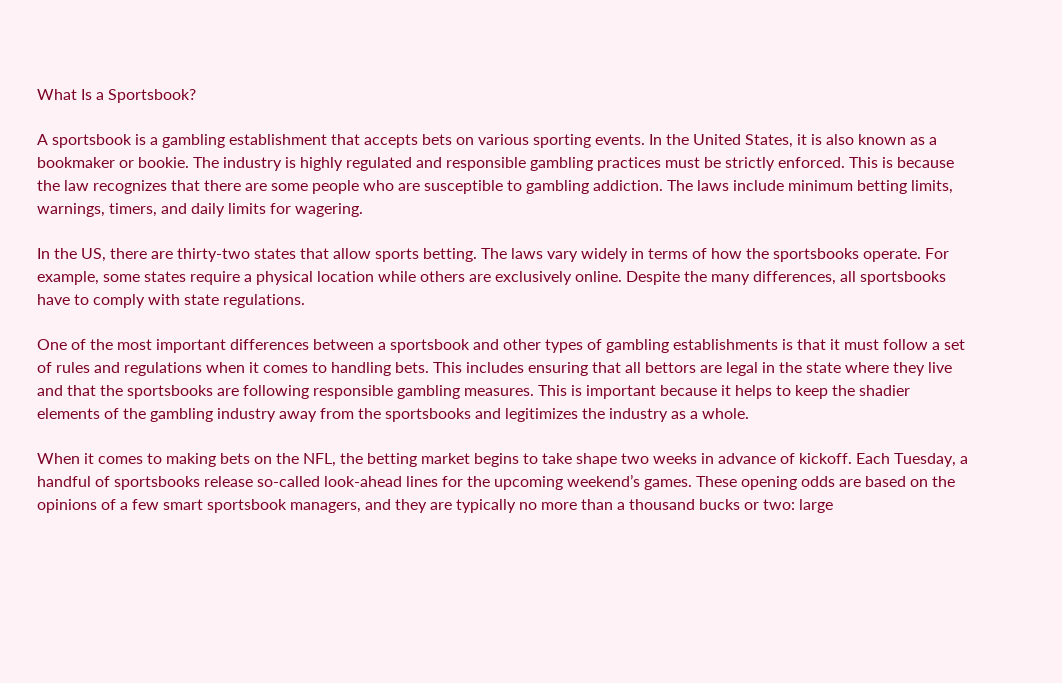What Is a Sportsbook?

A sportsbook is a gambling establishment that accepts bets on various sporting events. In the United States, it is also known as a bookmaker or bookie. The industry is highly regulated and responsible gambling practices must be strictly enforced. This is because the law recognizes that there are some people who are susceptible to gambling addiction. The laws include minimum betting limits, warnings, timers, and daily limits for wagering.

In the US, there are thirty-two states that allow sports betting. The laws vary widely in terms of how the sportsbooks operate. For example, some states require a physical location while others are exclusively online. Despite the many differences, all sportsbooks have to comply with state regulations.

One of the most important differences between a sportsbook and other types of gambling establishments is that it must follow a set of rules and regulations when it comes to handling bets. This includes ensuring that all bettors are legal in the state where they live and that the sportsbooks are following responsible gambling measures. This is important because it helps to keep the shadier elements of the gambling industry away from the sportsbooks and legitimizes the industry as a whole.

When it comes to making bets on the NFL, the betting market begins to take shape two weeks in advance of kickoff. Each Tuesday, a handful of sportsbooks release so-called look-ahead lines for the upcoming weekend’s games. These opening odds are based on the opinions of a few smart sportsbook managers, and they are typically no more than a thousand bucks or two: large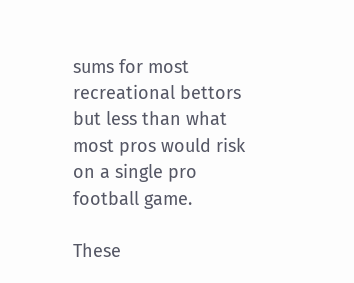sums for most recreational bettors but less than what most pros would risk on a single pro football game.

These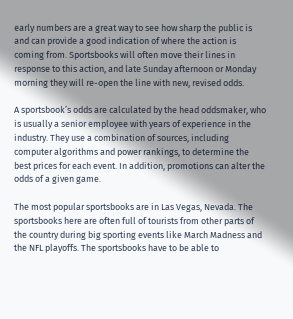early numbers are a great way to see how sharp the public is and can provide a good indication of where the action is coming from. Sportsbooks will often move their lines in response to this action, and late Sunday afternoon or Monday morning they will re-open the line with new, revised odds.

A sportsbook’s odds are calculated by the head oddsmaker, who is usually a senior employee with years of experience in the industry. They use a combination of sources, including computer algorithms and power rankings, to determine the best prices for each event. In addition, promotions can alter the odds of a given game.

The most popular sportsbooks are in Las Vegas, Nevada. The sportsbooks here are often full of tourists from other parts of the country during big sporting events like March Madness and the NFL playoffs. The sportsbooks have to be able to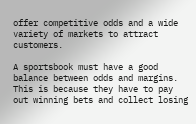offer competitive odds and a wide variety of markets to attract customers.

A sportsbook must have a good balance between odds and margins. This is because they have to pay out winning bets and collect losing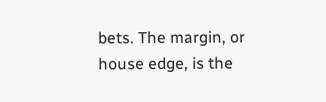bets. The margin, or house edge, is the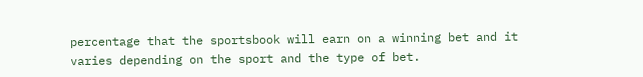percentage that the sportsbook will earn on a winning bet and it varies depending on the sport and the type of bet.